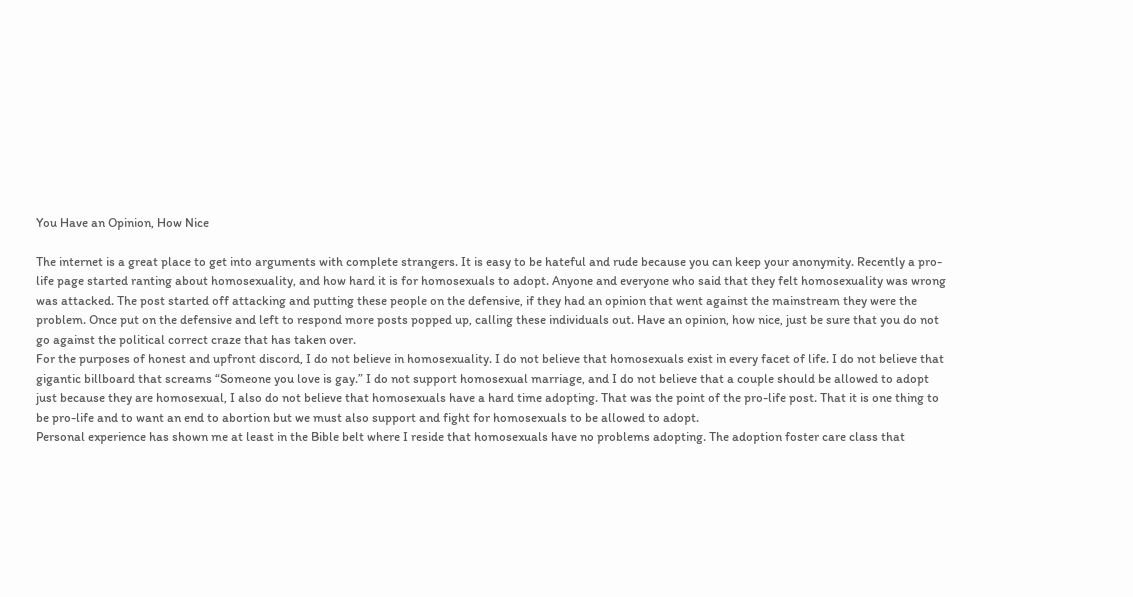You Have an Opinion, How Nice

The internet is a great place to get into arguments with complete strangers. It is easy to be hateful and rude because you can keep your anonymity. Recently a pro-life page started ranting about homosexuality, and how hard it is for homosexuals to adopt. Anyone and everyone who said that they felt homosexuality was wrong was attacked. The post started off attacking and putting these people on the defensive, if they had an opinion that went against the mainstream they were the problem. Once put on the defensive and left to respond more posts popped up, calling these individuals out. Have an opinion, how nice, just be sure that you do not go against the political correct craze that has taken over.
For the purposes of honest and upfront discord, I do not believe in homosexuality. I do not believe that homosexuals exist in every facet of life. I do not believe that gigantic billboard that screams “Someone you love is gay.” I do not support homosexual marriage, and I do not believe that a couple should be allowed to adopt just because they are homosexual, I also do not believe that homosexuals have a hard time adopting. That was the point of the pro-life post. That it is one thing to be pro-life and to want an end to abortion but we must also support and fight for homosexuals to be allowed to adopt.
Personal experience has shown me at least in the Bible belt where I reside that homosexuals have no problems adopting. The adoption foster care class that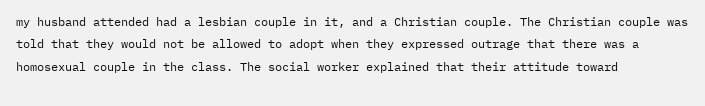my husband attended had a lesbian couple in it, and a Christian couple. The Christian couple was told that they would not be allowed to adopt when they expressed outrage that there was a homosexual couple in the class. The social worker explained that their attitude toward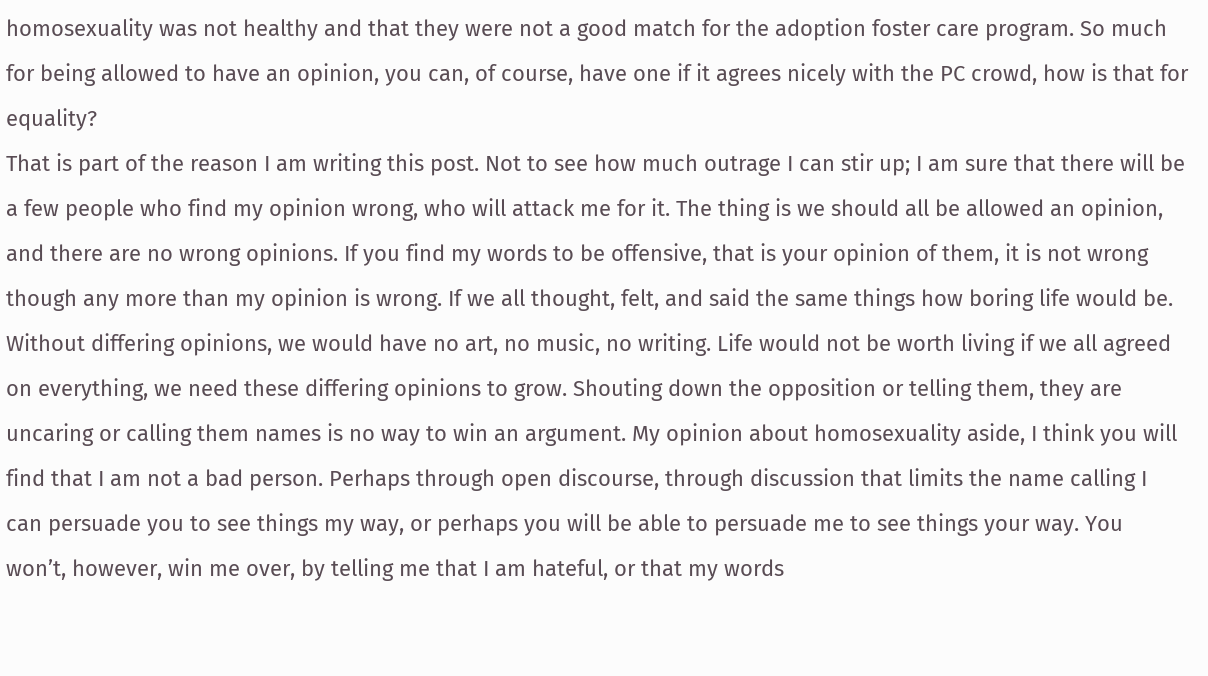homosexuality was not healthy and that they were not a good match for the adoption foster care program. So much for being allowed to have an opinion, you can, of course, have one if it agrees nicely with the PC crowd, how is that for equality?
That is part of the reason I am writing this post. Not to see how much outrage I can stir up; I am sure that there will be a few people who find my opinion wrong, who will attack me for it. The thing is we should all be allowed an opinion, and there are no wrong opinions. If you find my words to be offensive, that is your opinion of them, it is not wrong though any more than my opinion is wrong. If we all thought, felt, and said the same things how boring life would be. Without differing opinions, we would have no art, no music, no writing. Life would not be worth living if we all agreed on everything, we need these differing opinions to grow. Shouting down the opposition or telling them, they are uncaring or calling them names is no way to win an argument. My opinion about homosexuality aside, I think you will find that I am not a bad person. Perhaps through open discourse, through discussion that limits the name calling I can persuade you to see things my way, or perhaps you will be able to persuade me to see things your way. You won’t, however, win me over, by telling me that I am hateful, or that my words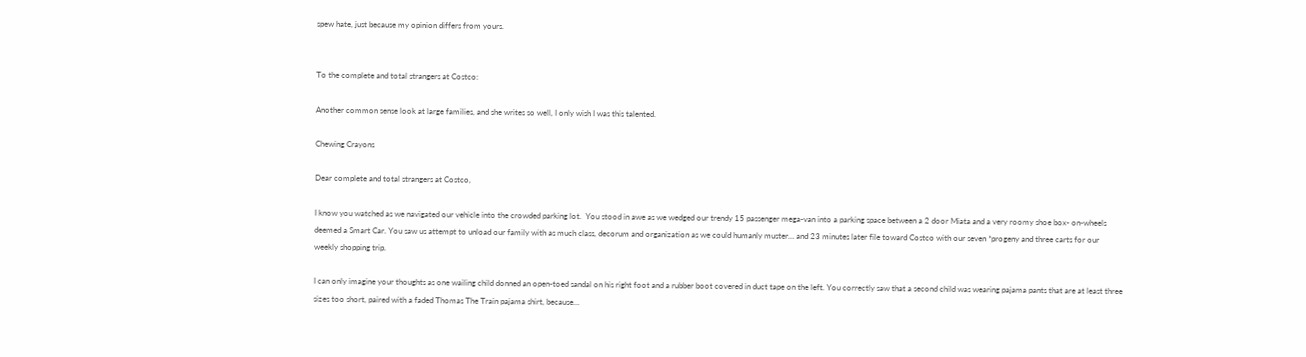spew hate, just because my opinion differs from yours.


To the complete and total strangers at Costco:

Another common sense look at large families, and she writes so well, I only wish I was this talented.

Chewing Crayons

Dear complete and total strangers at Costco,

I know you watched as we navigated our vehicle into the crowded parking lot.  You stood in awe as we wedged our trendy 15 passenger mega-van into a parking space between a 2 door Miata and a very roomy shoe box- on-wheels deemed a Smart Car. You saw us attempt to unload our family with as much class, decorum and organization as we could humanly muster… and 23 minutes later file toward Costco with our seven *progeny and three carts for our weekly shopping trip.

I can only imagine your thoughts as one wailing child donned an open-toed sandal on his right foot and a rubber boot covered in duct tape on the left. You correctly saw that a second child was wearing pajama pants that are at least three sizes too short, paired with a faded Thomas The Train pajama shirt, because…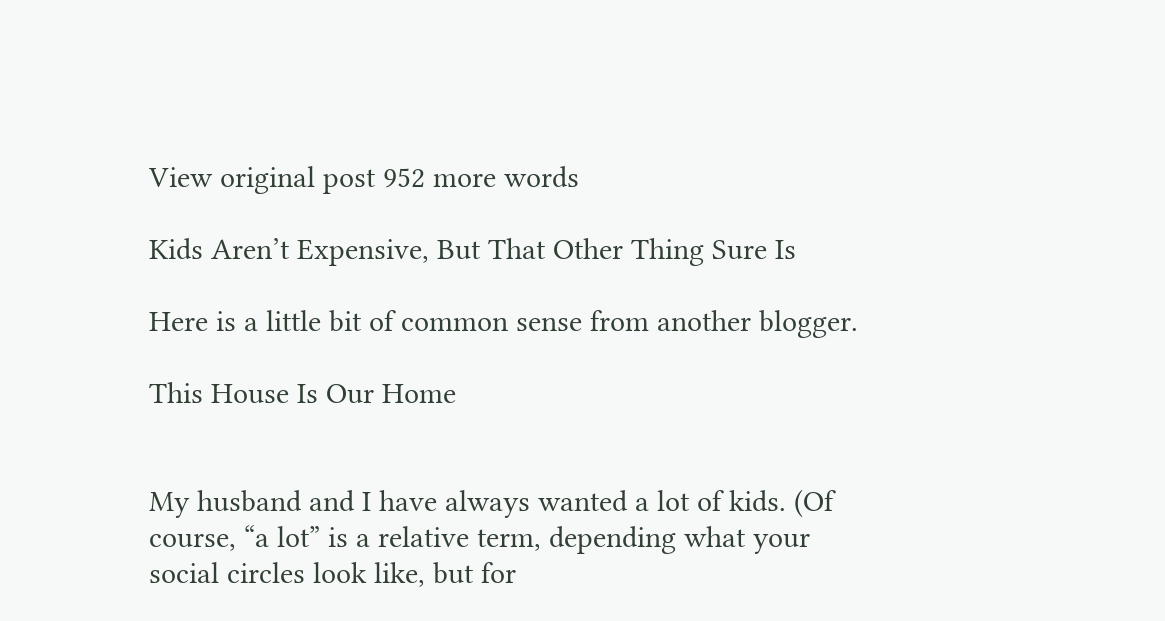View original post 952 more words

Kids Aren’t Expensive, But That Other Thing Sure Is

Here is a little bit of common sense from another blogger.

This House Is Our Home


My husband and I have always wanted a lot of kids. (Of course, “a lot” is a relative term, depending what your social circles look like, but for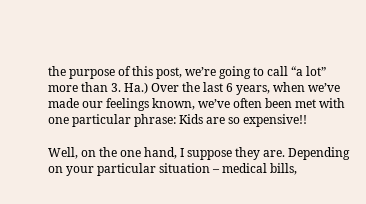the purpose of this post, we’re going to call “a lot” more than 3. Ha.) Over the last 6 years, when we’ve made our feelings known, we’ve often been met with one particular phrase: Kids are so expensive!!

Well, on the one hand, I suppose they are. Depending on your particular situation – medical bills,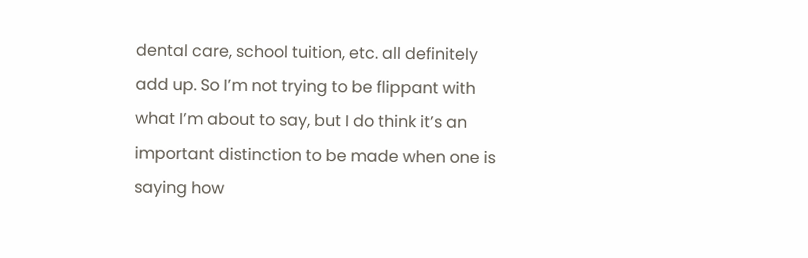dental care, school tuition, etc. all definitely add up. So I’m not trying to be flippant with what I’m about to say, but I do think it’s an important distinction to be made when one is saying how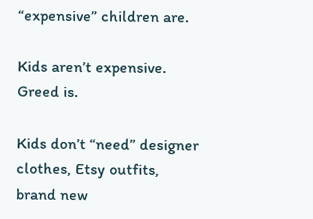“expensive” children are.

Kids aren’t expensive. Greed is.

Kids don’t “need” designer clothes, Etsy outfits, brand new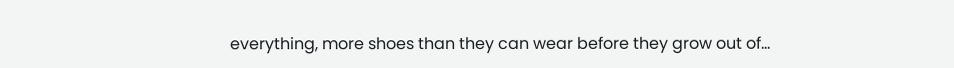everything, more shoes than they can wear before they grow out of…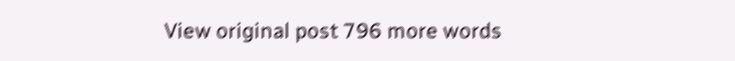View original post 796 more words